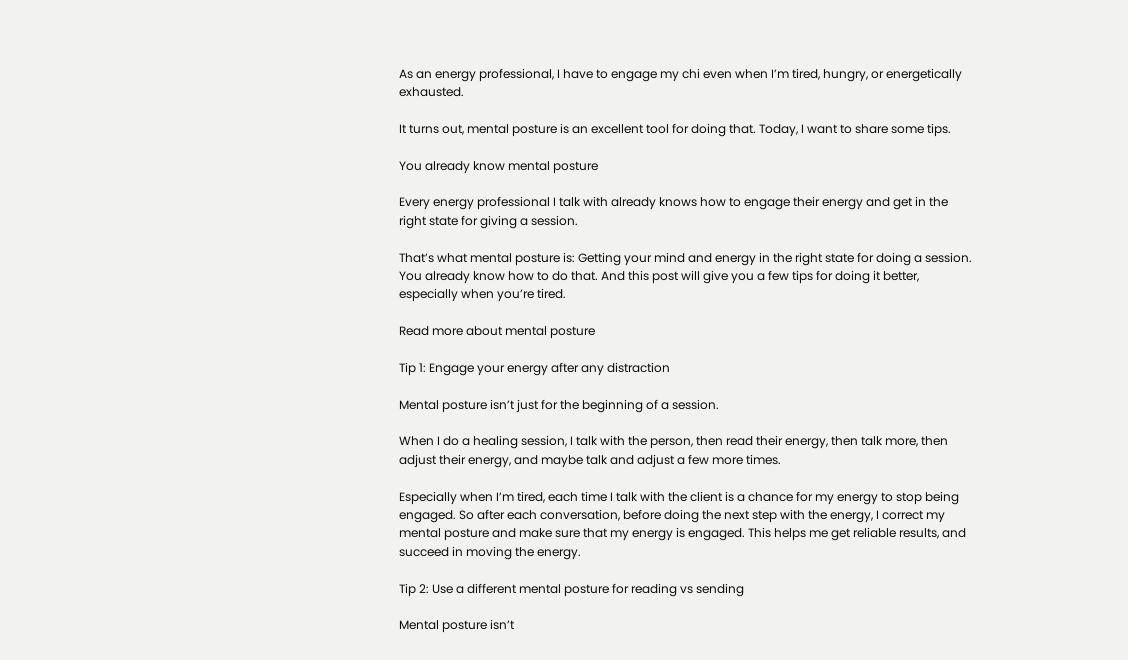As an energy professional, I have to engage my chi even when I’m tired, hungry, or energetically exhausted.

It turns out, mental posture is an excellent tool for doing that. Today, I want to share some tips.

You already know mental posture

Every energy professional I talk with already knows how to engage their energy and get in the right state for giving a session.

That’s what mental posture is: Getting your mind and energy in the right state for doing a session. You already know how to do that. And this post will give you a few tips for doing it better, especially when you’re tired.

Read more about mental posture

Tip 1: Engage your energy after any distraction

Mental posture isn’t just for the beginning of a session.

When I do a healing session, I talk with the person, then read their energy, then talk more, then adjust their energy, and maybe talk and adjust a few more times.

Especially when I’m tired, each time I talk with the client is a chance for my energy to stop being engaged. So after each conversation, before doing the next step with the energy, I correct my mental posture and make sure that my energy is engaged. This helps me get reliable results, and succeed in moving the energy.

Tip 2: Use a different mental posture for reading vs sending

Mental posture isn’t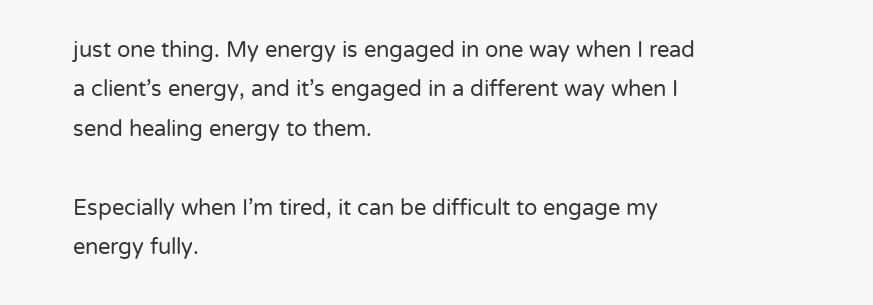just one thing. My energy is engaged in one way when I read a client’s energy, and it’s engaged in a different way when I send healing energy to them.

Especially when I’m tired, it can be difficult to engage my energy fully.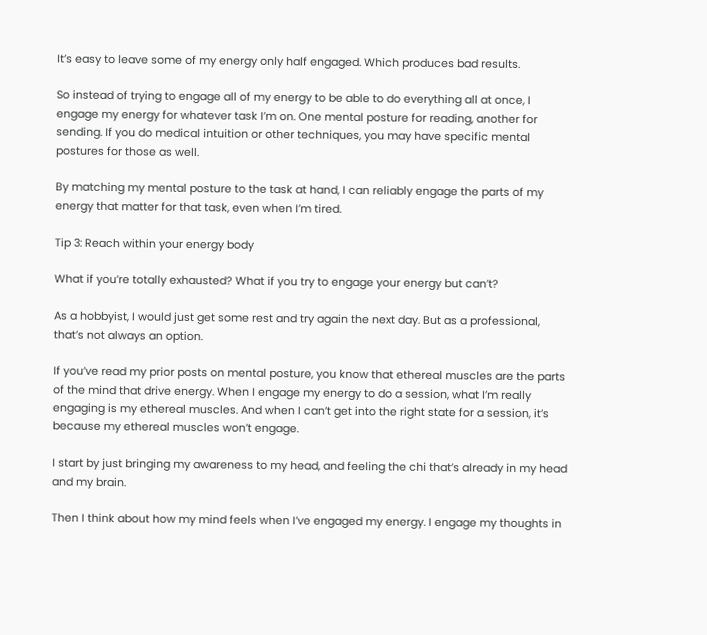It’s easy to leave some of my energy only half engaged. Which produces bad results.

So instead of trying to engage all of my energy to be able to do everything all at once, I engage my energy for whatever task I’m on. One mental posture for reading, another for sending. If you do medical intuition or other techniques, you may have specific mental postures for those as well.

By matching my mental posture to the task at hand, I can reliably engage the parts of my energy that matter for that task, even when I’m tired.

Tip 3: Reach within your energy body

What if you’re totally exhausted? What if you try to engage your energy but can’t?

As a hobbyist, I would just get some rest and try again the next day. But as a professional, that’s not always an option.

If you’ve read my prior posts on mental posture, you know that ethereal muscles are the parts of the mind that drive energy. When I engage my energy to do a session, what I’m really engaging is my ethereal muscles. And when I can’t get into the right state for a session, it’s because my ethereal muscles won’t engage.

I start by just bringing my awareness to my head, and feeling the chi that’s already in my head and my brain.

Then I think about how my mind feels when I’ve engaged my energy. I engage my thoughts in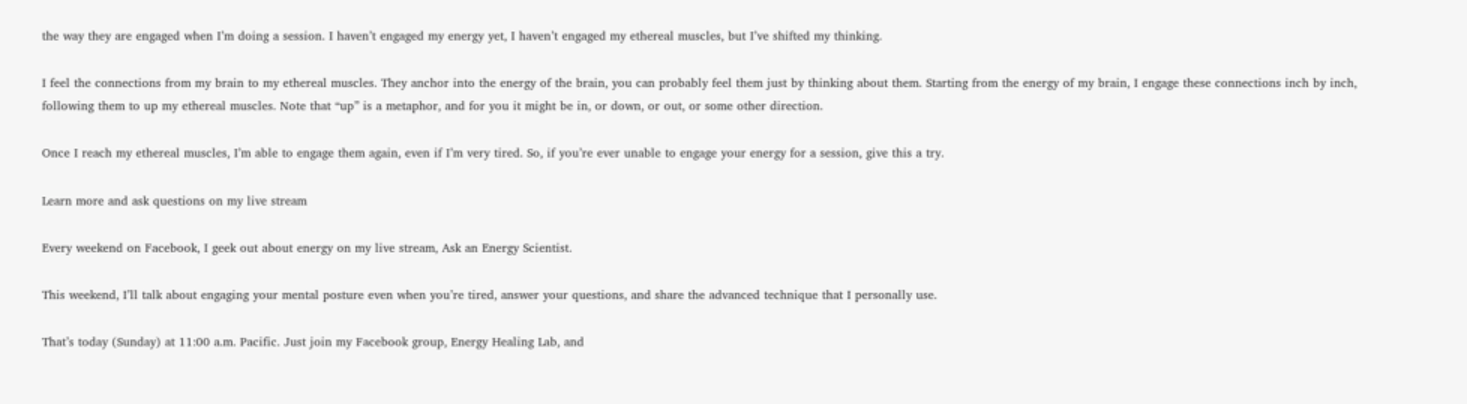the way they are engaged when I’m doing a session. I haven’t engaged my energy yet, I haven’t engaged my ethereal muscles, but I’ve shifted my thinking.

I feel the connections from my brain to my ethereal muscles. They anchor into the energy of the brain, you can probably feel them just by thinking about them. Starting from the energy of my brain, I engage these connections inch by inch, following them to up my ethereal muscles. Note that “up” is a metaphor, and for you it might be in, or down, or out, or some other direction.

Once I reach my ethereal muscles, I’m able to engage them again, even if I’m very tired. So, if you’re ever unable to engage your energy for a session, give this a try.

Learn more and ask questions on my live stream

Every weekend on Facebook, I geek out about energy on my live stream, Ask an Energy Scientist.

This weekend, I’ll talk about engaging your mental posture even when you’re tired, answer your questions, and share the advanced technique that I personally use.

That’s today (Sunday) at 11:00 a.m. Pacific. Just join my Facebook group, Energy Healing Lab, and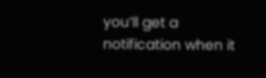you’ll get a notification when it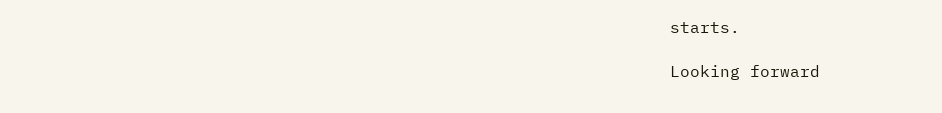starts.

Looking forward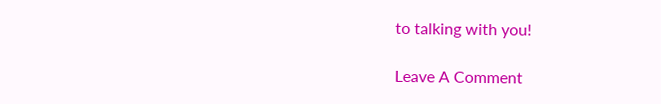to talking with you!

Leave A Comment